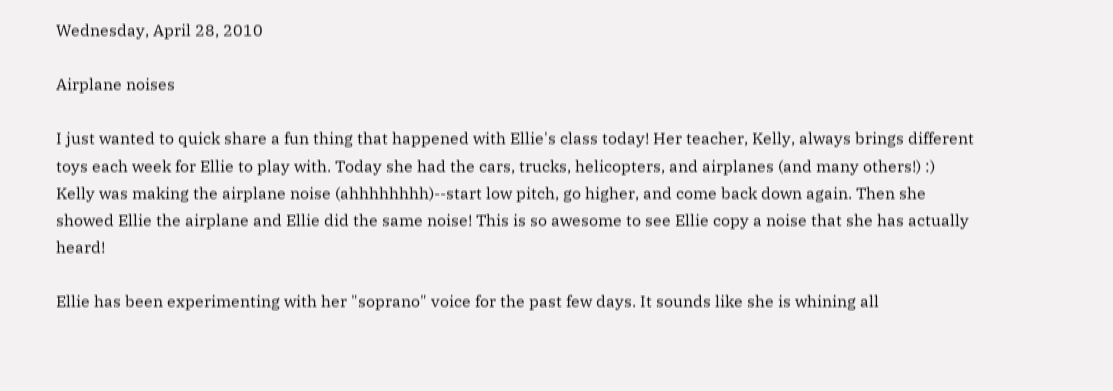Wednesday, April 28, 2010

Airplane noises

I just wanted to quick share a fun thing that happened with Ellie's class today! Her teacher, Kelly, always brings different toys each week for Ellie to play with. Today she had the cars, trucks, helicopters, and airplanes (and many others!) :) Kelly was making the airplane noise (ahhhhhhhh)--start low pitch, go higher, and come back down again. Then she showed Ellie the airplane and Ellie did the same noise! This is so awesome to see Ellie copy a noise that she has actually heard!

Ellie has been experimenting with her "soprano" voice for the past few days. It sounds like she is whining all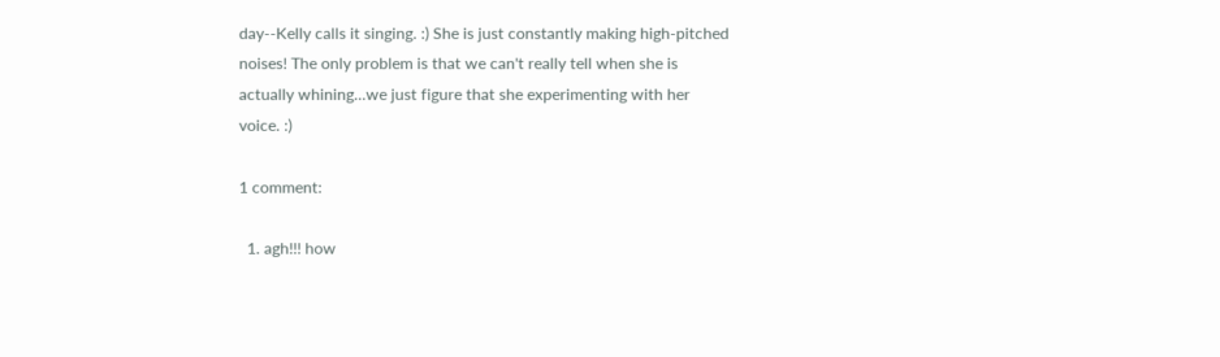day--Kelly calls it singing. :) She is just constantly making high-pitched noises! The only problem is that we can't really tell when she is actually whining...we just figure that she experimenting with her voice. :)

1 comment:

  1. agh!!! how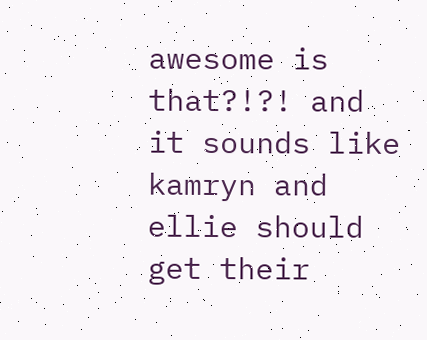awesome is that?!?! and it sounds like kamryn and ellie should get their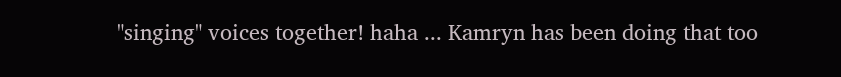"singing" voices together! haha ... Kamryn has been doing that too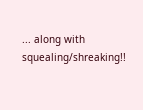... along with squealing/shreaking!!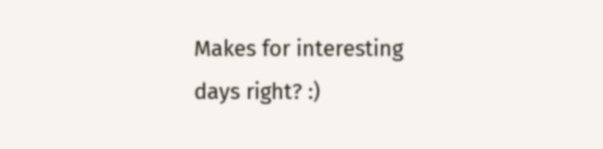Makes for interesting days right? :)